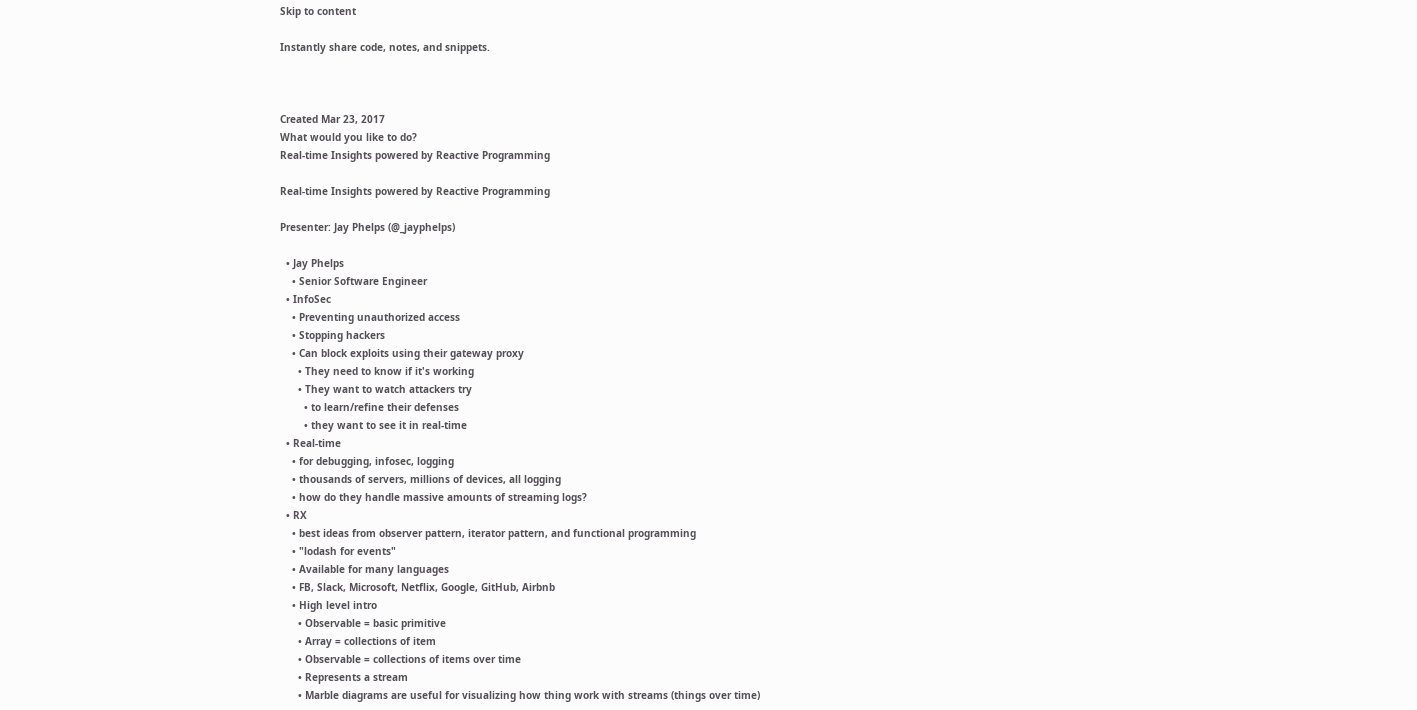Skip to content

Instantly share code, notes, and snippets.



Created Mar 23, 2017
What would you like to do?
Real-time Insights powered by Reactive Programming

Real-time Insights powered by Reactive Programming

Presenter: Jay Phelps (@_jayphelps)

  • Jay Phelps
    • Senior Software Engineer
  • InfoSec
    • Preventing unauthorized access
    • Stopping hackers
    • Can block exploits using their gateway proxy
      • They need to know if it's working
      • They want to watch attackers try
        • to learn/refine their defenses
        • they want to see it in real-time
  • Real-time
    • for debugging, infosec, logging
    • thousands of servers, millions of devices, all logging
    • how do they handle massive amounts of streaming logs?
  • RX
    • best ideas from observer pattern, iterator pattern, and functional programming
    • "lodash for events"
    • Available for many languages
    • FB, Slack, Microsoft, Netflix, Google, GitHub, Airbnb
    • High level intro
      • Observable = basic primitive
      • Array = collections of item
      • Observable = collections of items over time
      • Represents a stream
      • Marble diagrams are useful for visualizing how thing work with streams (things over time)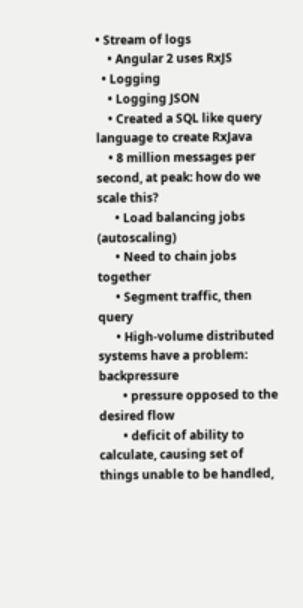• Stream of logs
    • Angular 2 uses RxJS
  • Logging
    • Logging JSON
    • Created a SQL like query language to create RxJava
    • 8 million messages per second, at peak: how do we scale this?
      • Load balancing jobs (autoscaling)
      • Need to chain jobs together
      • Segment traffic, then query
      • High-volume distributed systems have a problem: backpressure
        • pressure opposed to the desired flow
        • deficit of ability to calculate, causing set of things unable to be handled,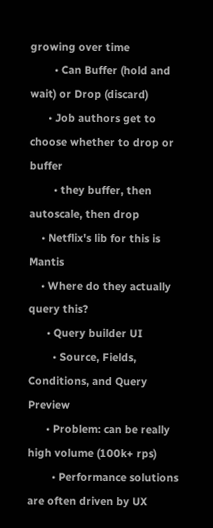growing over time
        • Can Buffer (hold and wait) or Drop (discard)
      • Job authors get to choose whether to drop or buffer
        • they buffer, then autoscale, then drop
    • Netflix's lib for this is Mantis
    • Where do they actually query this?
      • Query builder UI
        • Source, Fields, Conditions, and Query Preview
      • Problem: can be really high volume (100k+ rps)
        • Performance solutions are often driven by UX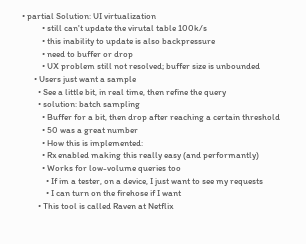• partial Solution: UI virtualization
          • still can't update the virutal table 100k/s
          • this inability to update is also backpressure
          • need to buffer or drop
          • UX problem still not resolved; buffer size is unbounded
      • Users just want a sample
        • See a little bit, in real time, then refine the query
        • solution: batch sampling
          • Buffer for a bit, then drop after reaching a certain threshold
          • 50 was a great number
          • How this is implemented:
          • Rx enabled making this really easy (and performantly)
          • Works for low-volume queries too
            • If im a tester, on a device, I just want to see my requests
            • I can turn on the firehose if I want
        • This tool is called Raven at Netflix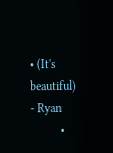• (It's beautiful) - Ryan
          •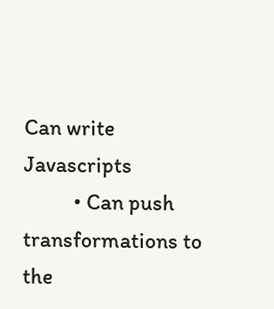Can write Javascripts
          • Can push transformations to the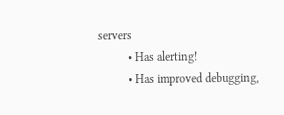servers
          • Has alerting!
          • Has improved debugging,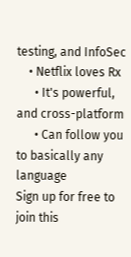testing, and InfoSec
    • Netflix loves Rx
      • It's powerful, and cross-platform
      • Can follow you to basically any language
Sign up for free to join this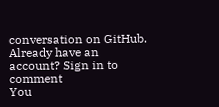conversation on GitHub. Already have an account? Sign in to comment
You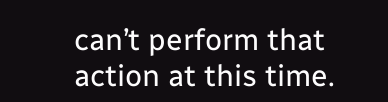can’t perform that action at this time.